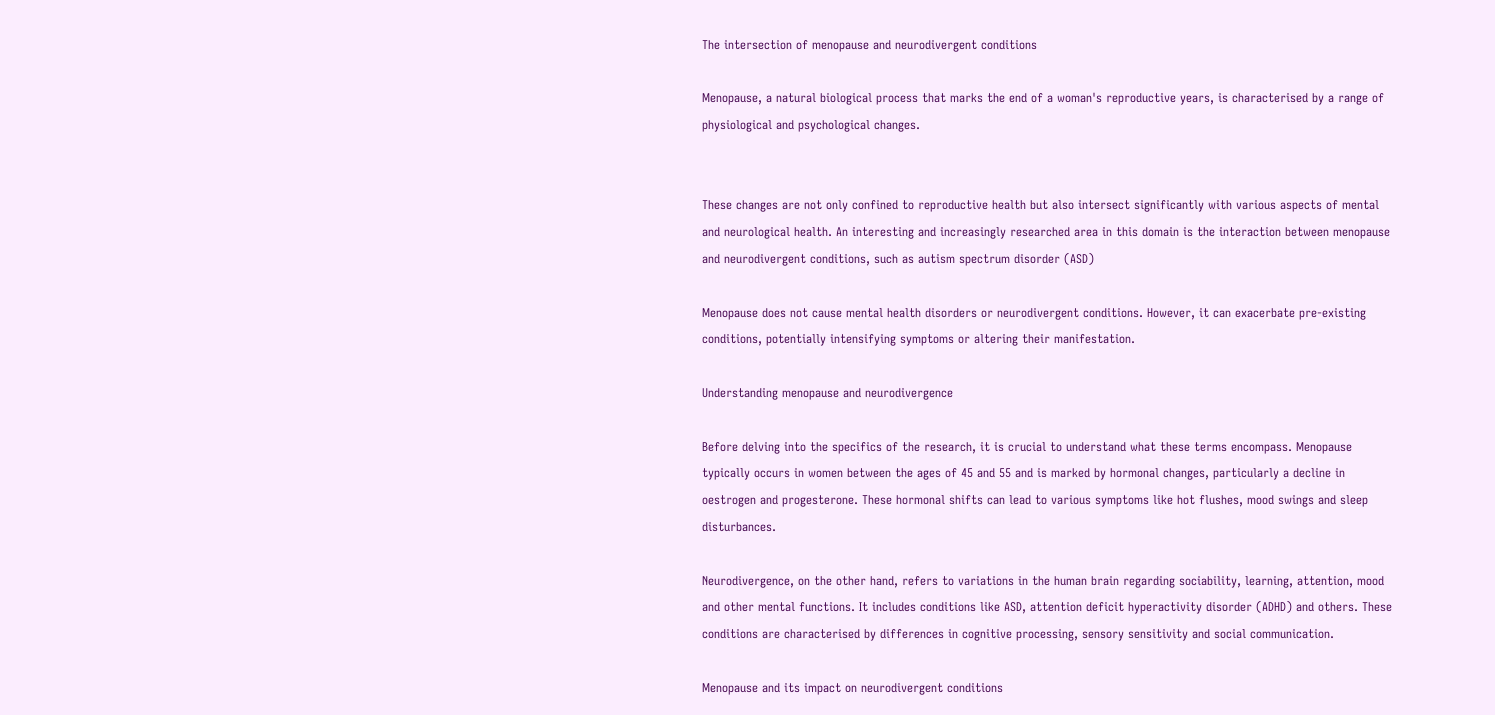The intersection of menopause and neurodivergent conditions

Menopause, a natural biological process that marks the end of a woman's reproductive years, is characterised by a range of physiological and psychological changes.


These changes are not only confined to reproductive health but also intersect significantly with various aspects of mental and neurological health. An interesting and increasingly researched area in this domain is the interaction between menopause and neurodivergent conditions, such as autism spectrum disorder (ASD)

Menopause does not cause mental health disorders or neurodivergent conditions. However, it can exacerbate pre-existing conditions, potentially intensifying symptoms or altering their manifestation.

Understanding menopause and neurodivergence

Before delving into the specifics of the research, it is crucial to understand what these terms encompass. Menopause typically occurs in women between the ages of 45 and 55 and is marked by hormonal changes, particularly a decline in oestrogen and progesterone. These hormonal shifts can lead to various symptoms like hot flushes, mood swings and sleep disturbances.

Neurodivergence, on the other hand, refers to variations in the human brain regarding sociability, learning, attention, mood and other mental functions. It includes conditions like ASD, attention deficit hyperactivity disorder (ADHD) and others. These conditions are characterised by differences in cognitive processing, sensory sensitivity and social communication.

Menopause and its impact on neurodivergent conditions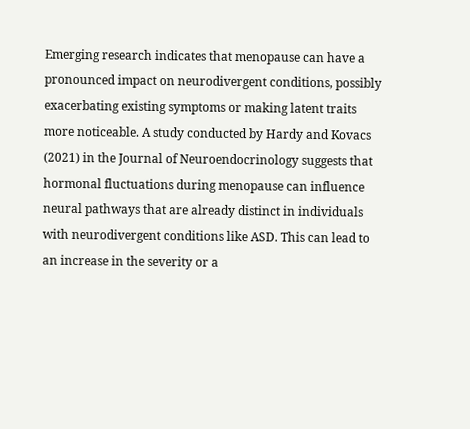Emerging research indicates that menopause can have a pronounced impact on neurodivergent conditions, possibly exacerbating existing symptoms or making latent traits more noticeable. A study conducted by Hardy and Kovacs (2021) in the Journal of Neuroendocrinology suggests that hormonal fluctuations during menopause can influence neural pathways that are already distinct in individuals with neurodivergent conditions like ASD. This can lead to an increase in the severity or a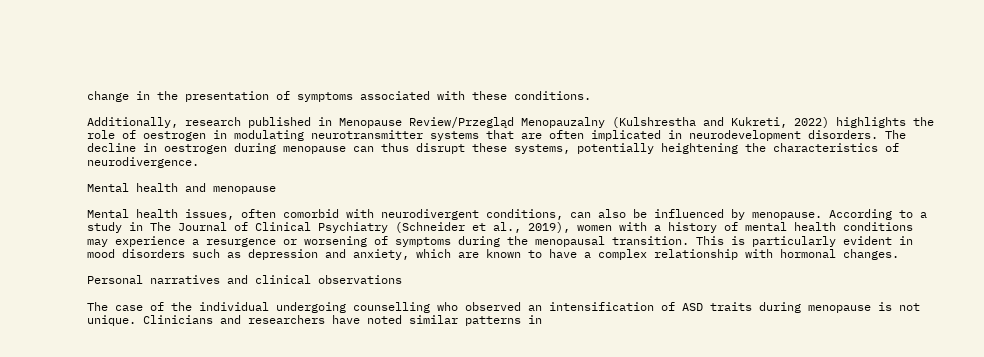change in the presentation of symptoms associated with these conditions.

Additionally, research published in Menopause Review/Przegląd Menopauzalny (Kulshrestha and Kukreti, 2022) highlights the role of oestrogen in modulating neurotransmitter systems that are often implicated in neurodevelopment disorders. The decline in oestrogen during menopause can thus disrupt these systems, potentially heightening the characteristics of neurodivergence.

Mental health and menopause

Mental health issues, often comorbid with neurodivergent conditions, can also be influenced by menopause. According to a study in The Journal of Clinical Psychiatry (Schneider et al., 2019), women with a history of mental health conditions may experience a resurgence or worsening of symptoms during the menopausal transition. This is particularly evident in mood disorders such as depression and anxiety, which are known to have a complex relationship with hormonal changes.

Personal narratives and clinical observations

The case of the individual undergoing counselling who observed an intensification of ASD traits during menopause is not unique. Clinicians and researchers have noted similar patterns in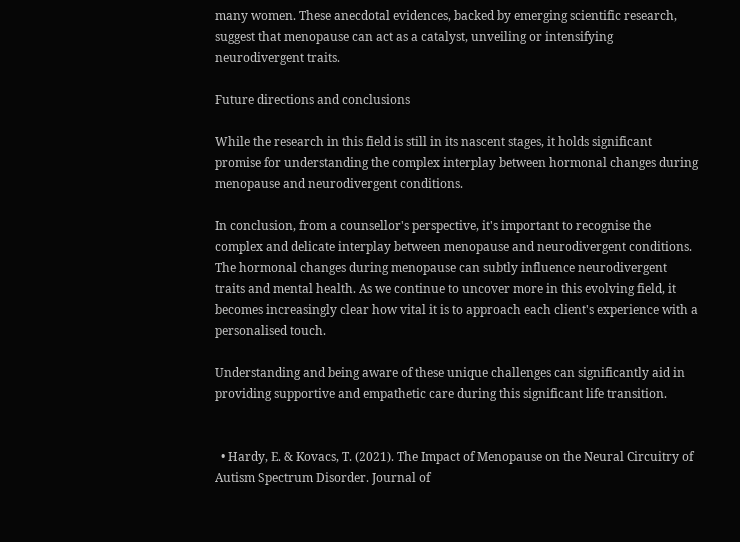many women. These anecdotal evidences, backed by emerging scientific research, suggest that menopause can act as a catalyst, unveiling or intensifying neurodivergent traits.

Future directions and conclusions

While the research in this field is still in its nascent stages, it holds significant promise for understanding the complex interplay between hormonal changes during menopause and neurodivergent conditions.

In conclusion, from a counsellor's perspective, it's important to recognise the complex and delicate interplay between menopause and neurodivergent conditions. The hormonal changes during menopause can subtly influence neurodivergent traits and mental health. As we continue to uncover more in this evolving field, it becomes increasingly clear how vital it is to approach each client's experience with a personalised touch.

Understanding and being aware of these unique challenges can significantly aid in providing supportive and empathetic care during this significant life transition.


  • Hardy, E. & Kovacs, T. (2021). The Impact of Menopause on the Neural Circuitry of Autism Spectrum Disorder. Journal of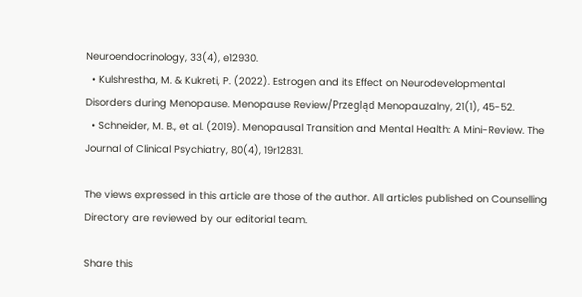Neuroendocrinology, 33(4), e12930.
  • Kulshrestha, M. & Kukreti, P. (2022). Estrogen and its Effect on Neurodevelopmental Disorders during Menopause. Menopause Review/Przegląd Menopauzalny, 21(1), 45-52.
  • Schneider, M. B., et al. (2019). Menopausal Transition and Mental Health: A Mini-Review. The Journal of Clinical Psychiatry, 80(4), 19r12831.

The views expressed in this article are those of the author. All articles published on Counselling Directory are reviewed by our editorial team.

Share this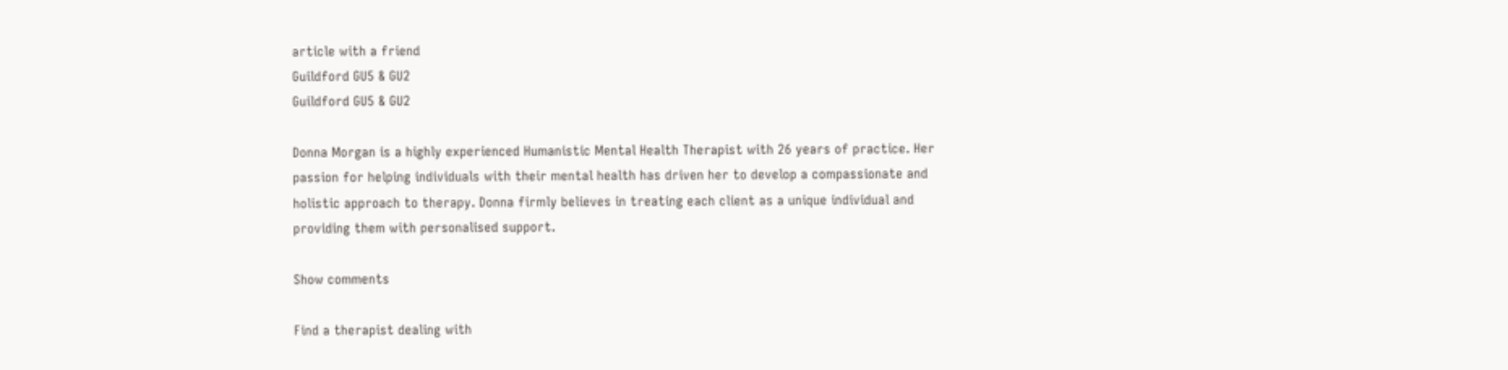article with a friend
Guildford GU5 & GU2
Guildford GU5 & GU2

Donna Morgan is a highly experienced Humanistic Mental Health Therapist with 26 years of practice. Her passion for helping individuals with their mental health has driven her to develop a compassionate and holistic approach to therapy. Donna firmly believes in treating each client as a unique individual and providing them with personalised support.

Show comments

Find a therapist dealing with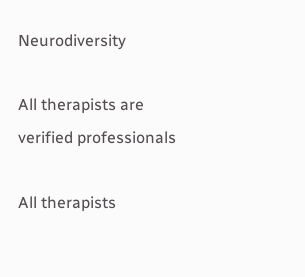Neurodiversity

All therapists are verified professionals

All therapists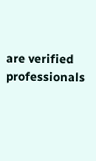are verified professionals